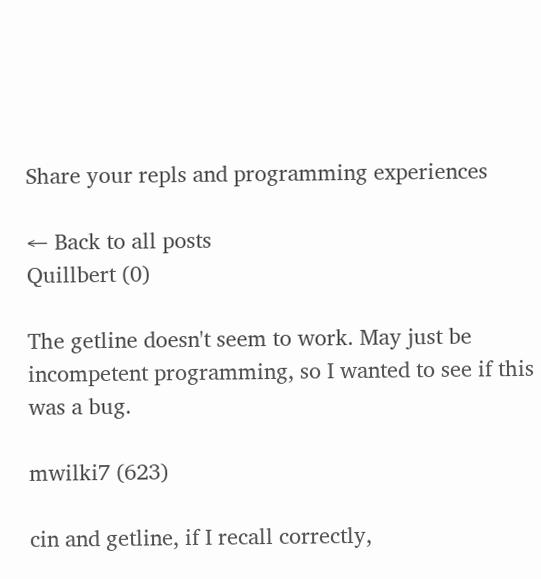Share your repls and programming experiences

← Back to all posts
Quillbert (0)

The getline doesn't seem to work. May just be incompetent programming, so I wanted to see if this was a bug.

mwilki7 (623)

cin and getline, if I recall correctly,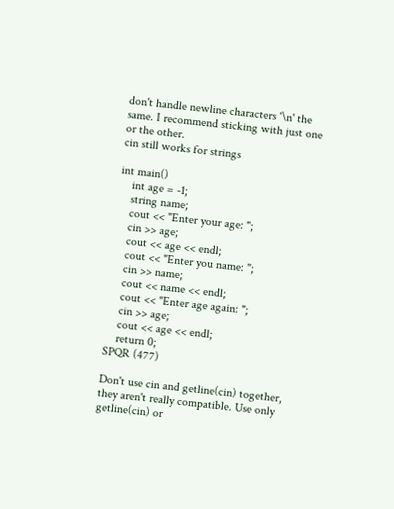don't handle newline characters '\n' the same. I recommend sticking with just one or the other.
cin still works for strings

int main()
    int age = -1;
    string name;
    cout << "Enter your age: ";
    cin >> age;
    cout << age << endl;
    cout << "Enter you name: ";
    cin >> name;
    cout << name << endl;
    cout << "Enter age again: ";
    cin >> age;
    cout << age << endl;
    return 0;
SPQR (477)

Don't use cin and getline(cin) together, they aren't really compatible. Use only getline(cin) or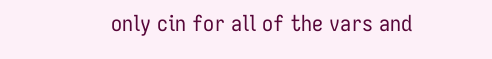only cin for all of the vars and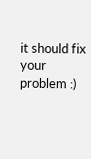it should fix your problem :)